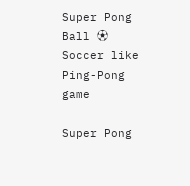Super Pong Ball ⚽ Soccer like Ping-Pong game

Super Pong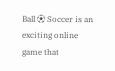Ball ⚽ Soccer is an exciting online game that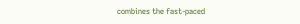combines the fast-paced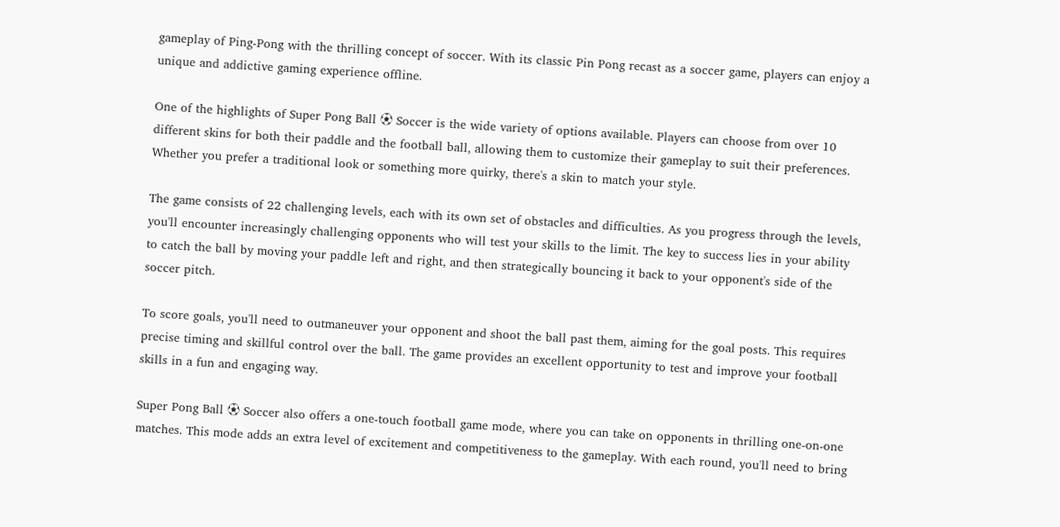gameplay of Ping-Pong with the thrilling concept of soccer. With its classic Pin Pong recast as a soccer game, players can enjoy a unique and addictive gaming experience offline.

One of the highlights of Super Pong Ball ⚽ Soccer is the wide variety of options available. Players can choose from over 10 different skins for both their paddle and the football ball, allowing them to customize their gameplay to suit their preferences. Whether you prefer a traditional look or something more quirky, there's a skin to match your style.

The game consists of 22 challenging levels, each with its own set of obstacles and difficulties. As you progress through the levels, you'll encounter increasingly challenging opponents who will test your skills to the limit. The key to success lies in your ability to catch the ball by moving your paddle left and right, and then strategically bouncing it back to your opponent's side of the soccer pitch.

To score goals, you'll need to outmaneuver your opponent and shoot the ball past them, aiming for the goal posts. This requires precise timing and skillful control over the ball. The game provides an excellent opportunity to test and improve your football skills in a fun and engaging way.

Super Pong Ball ⚽ Soccer also offers a one-touch football game mode, where you can take on opponents in thrilling one-on-one matches. This mode adds an extra level of excitement and competitiveness to the gameplay. With each round, you'll need to bring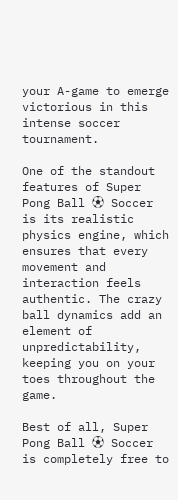your A-game to emerge victorious in this intense soccer tournament.

One of the standout features of Super Pong Ball ⚽ Soccer is its realistic physics engine, which ensures that every movement and interaction feels authentic. The crazy ball dynamics add an element of unpredictability, keeping you on your toes throughout the game.

Best of all, Super Pong Ball ⚽ Soccer is completely free to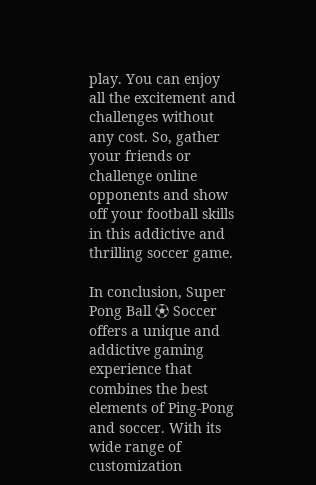play. You can enjoy all the excitement and challenges without any cost. So, gather your friends or challenge online opponents and show off your football skills in this addictive and thrilling soccer game.

In conclusion, Super Pong Ball ⚽ Soccer offers a unique and addictive gaming experience that combines the best elements of Ping-Pong and soccer. With its wide range of customization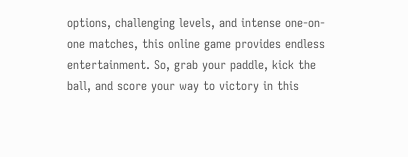options, challenging levels, and intense one-on-one matches, this online game provides endless entertainment. So, grab your paddle, kick the ball, and score your way to victory in this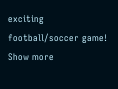exciting football/soccer game!
Show more